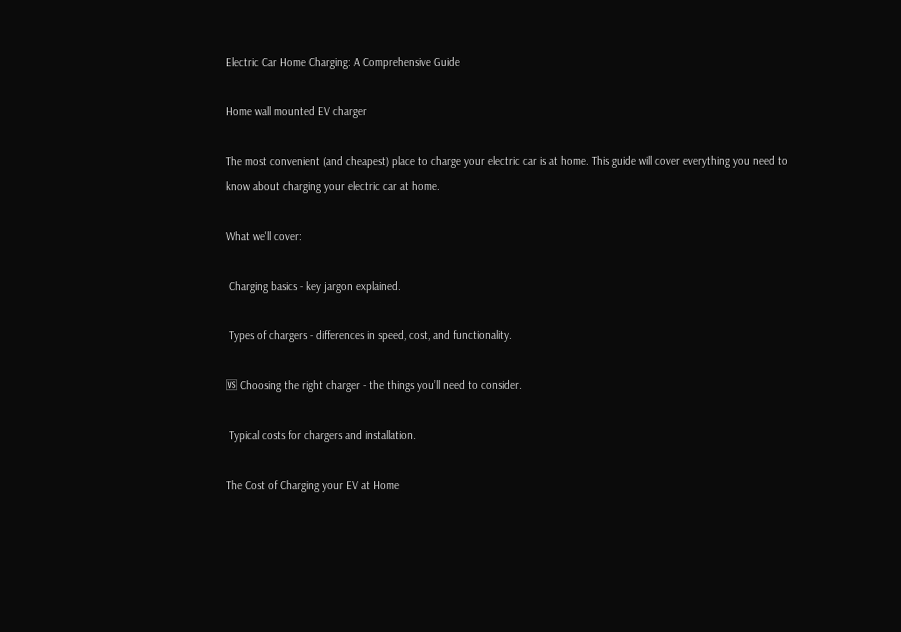Electric Car Home Charging: A Comprehensive Guide

Home wall mounted EV charger

The most convenient (and cheapest) place to charge your electric car is at home. This guide will cover everything you need to know about charging your electric car at home.

What we'll cover:

 Charging basics - key jargon explained.

 Types of chargers - differences in speed, cost, and functionality.

🆚 Choosing the right charger - the things you’ll need to consider.

 Typical costs for chargers and installation.

The Cost of Charging your EV at Home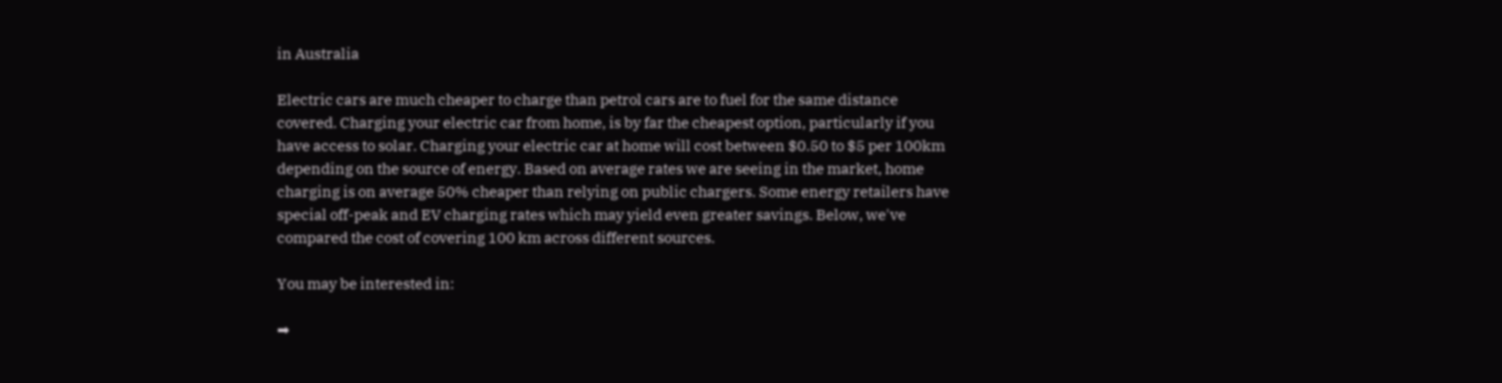in Australia

Electric cars are much cheaper to charge than petrol cars are to fuel for the same distance covered. Charging your electric car from home, is by far the cheapest option, particularly if you have access to solar. Charging your electric car at home will cost between $0.50 to $5 per 100km depending on the source of energy. Based on average rates we are seeing in the market, home charging is on average 50% cheaper than relying on public chargers. Some energy retailers have special off-peak and EV charging rates which may yield even greater savings. Below, we've compared the cost of covering 100 km across different sources.

You may be interested in:

➡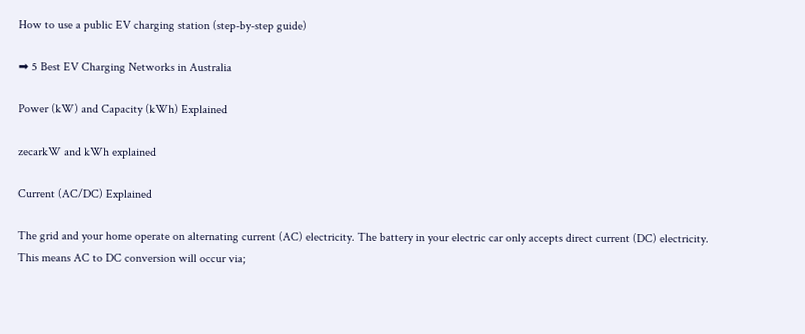How to use a public EV charging station (step-by-step guide)

➡ 5 Best EV Charging Networks in Australia

Power (kW) and Capacity (kWh) Explained

zecarkW and kWh explained

Current (AC/DC) Explained

The grid and your home operate on alternating current (AC) electricity. The battery in your electric car only accepts direct current (DC) electricity. This means AC to DC conversion will occur via;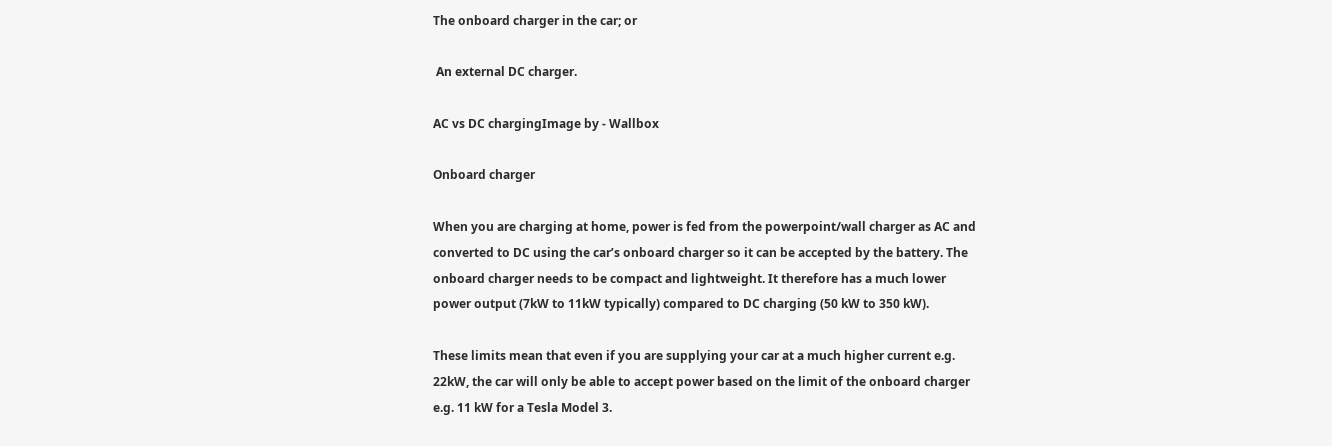The onboard charger in the car; or

 An external DC charger.

AC vs DC chargingImage by - Wallbox

Onboard charger

When you are charging at home, power is fed from the powerpoint/wall charger as AC and converted to DC using the car’s onboard charger so it can be accepted by the battery. The onboard charger needs to be compact and lightweight. It therefore has a much lower power output (7kW to 11kW typically) compared to DC charging (50 kW to 350 kW).

These limits mean that even if you are supplying your car at a much higher current e.g. 22kW, the car will only be able to accept power based on the limit of the onboard charger e.g. 11 kW for a Tesla Model 3.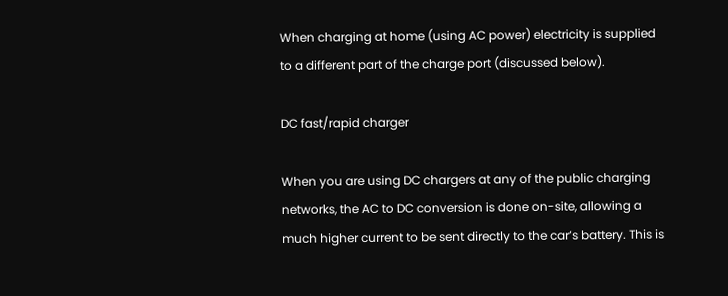When charging at home (using AC power) electricity is supplied to a different part of the charge port (discussed below).

DC fast/rapid charger

When you are using DC chargers at any of the public charging networks, the AC to DC conversion is done on-site, allowing a much higher current to be sent directly to the car’s battery. This is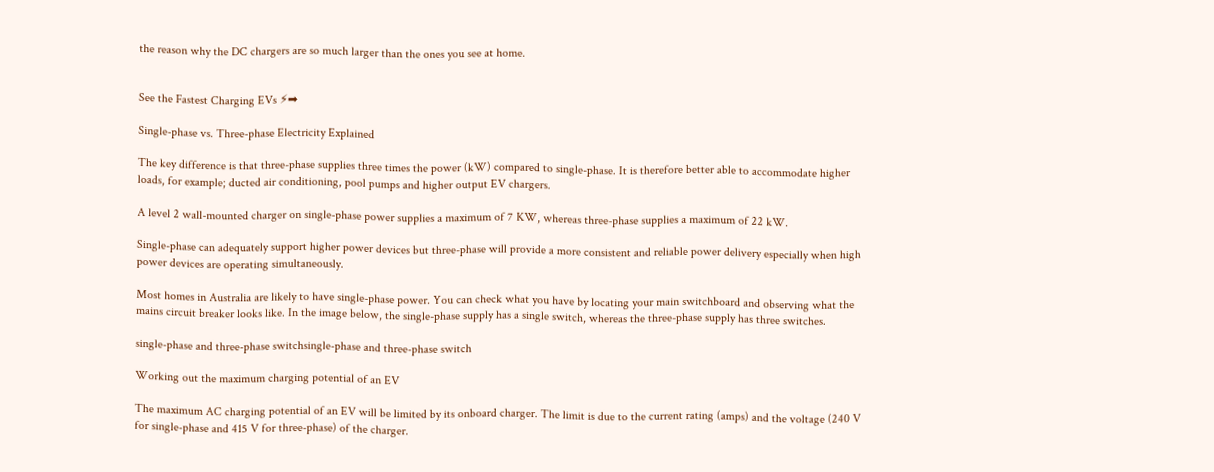the reason why the DC chargers are so much larger than the ones you see at home.


See the Fastest Charging EVs ⚡➡

Single-phase vs. Three-phase Electricity Explained

The key difference is that three-phase supplies three times the power (kW) compared to single-phase. It is therefore better able to accommodate higher loads, for example; ducted air conditioning, pool pumps and higher output EV chargers.

A level 2 wall-mounted charger on single-phase power supplies a maximum of 7 KW, whereas three-phase supplies a maximum of 22 kW.

Single-phase can adequately support higher power devices but three-phase will provide a more consistent and reliable power delivery especially when high power devices are operating simultaneously.

Most homes in Australia are likely to have single-phase power. You can check what you have by locating your main switchboard and observing what the mains circuit breaker looks like. In the image below, the single-phase supply has a single switch, whereas the three-phase supply has three switches.

single-phase and three-phase switchsingle-phase and three-phase switch

Working out the maximum charging potential of an EV

The maximum AC charging potential of an EV will be limited by its onboard charger. The limit is due to the current rating (amps) and the voltage (240 V for single-phase and 415 V for three-phase) of the charger.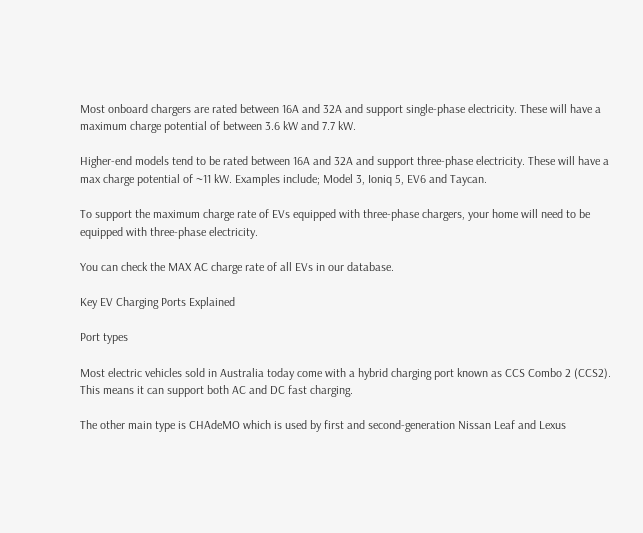Most onboard chargers are rated between 16A and 32A and support single-phase electricity. These will have a maximum charge potential of between 3.6 kW and 7.7 kW.

Higher-end models tend to be rated between 16A and 32A and support three-phase electricity. These will have a max charge potential of ~11 kW. Examples include; Model 3, Ioniq 5, EV6 and Taycan.

To support the maximum charge rate of EVs equipped with three-phase chargers, your home will need to be equipped with three-phase electricity.

You can check the MAX AC charge rate of all EVs in our database.

Key EV Charging Ports Explained

Port types

Most electric vehicles sold in Australia today come with a hybrid charging port known as CCS Combo 2 (CCS2). This means it can support both AC and DC fast charging.

The other main type is CHAdeMO which is used by first and second-generation Nissan Leaf and Lexus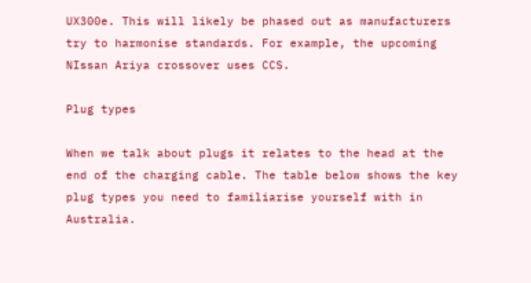UX300e. This will likely be phased out as manufacturers try to harmonise standards. For example, the upcoming NIssan Ariya crossover uses CCS.

Plug types

When we talk about plugs it relates to the head at the end of the charging cable. The table below shows the key plug types you need to familiarise yourself with in Australia.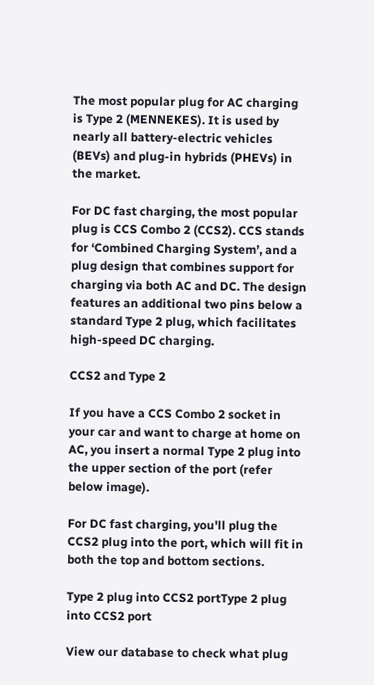The most popular plug for AC charging is Type 2 (MENNEKES). It is used by nearly all battery-electric vehicles (BEVs) and plug-in hybrids (PHEVs) in the market.

For DC fast charging, the most popular plug is CCS Combo 2 (CCS2). CCS stands for ‘Combined Charging System’, and a plug design that combines support for charging via both AC and DC. The design features an additional two pins below a standard Type 2 plug, which facilitates high-speed DC charging.

CCS2 and Type 2

If you have a CCS Combo 2 socket in your car and want to charge at home on AC, you insert a normal Type 2 plug into the upper section of the port (refer below image).

For DC fast charging, you'll plug the CCS2 plug into the port, which will fit in both the top and bottom sections.

Type 2 plug into CCS2 portType 2 plug into CCS2 port

View our database to check what plug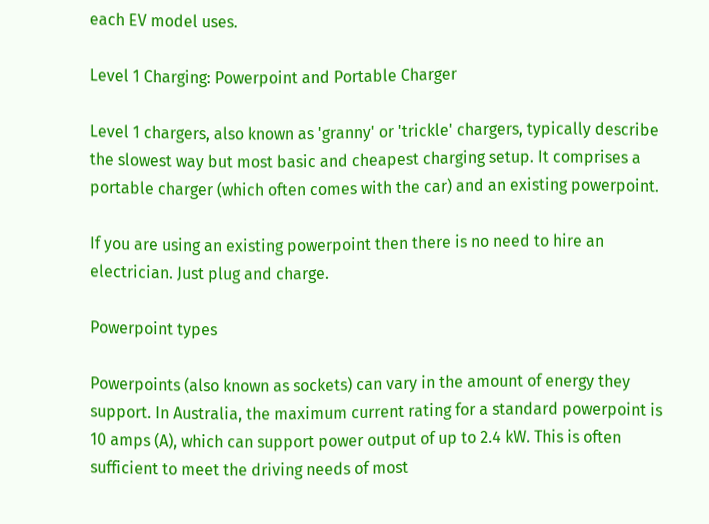each EV model uses.

Level 1 Charging: Powerpoint and Portable Charger

Level 1 chargers, also known as 'granny' or 'trickle' chargers, typically describe the slowest way but most basic and cheapest charging setup. It comprises a portable charger (which often comes with the car) and an existing powerpoint.

If you are using an existing powerpoint then there is no need to hire an electrician. Just plug and charge.

Powerpoint types

Powerpoints (also known as sockets) can vary in the amount of energy they support. In Australia, the maximum current rating for a standard powerpoint is 10 amps (A), which can support power output of up to 2.4 kW. This is often sufficient to meet the driving needs of most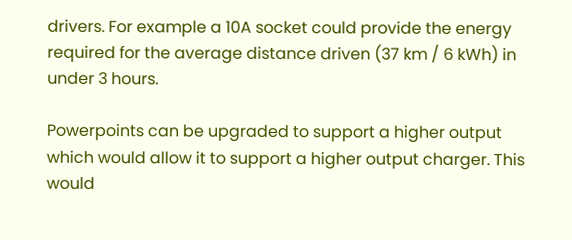drivers. For example a 10A socket could provide the energy required for the average distance driven (37 km / 6 kWh) in under 3 hours.

Powerpoints can be upgraded to support a higher output which would allow it to support a higher output charger. This would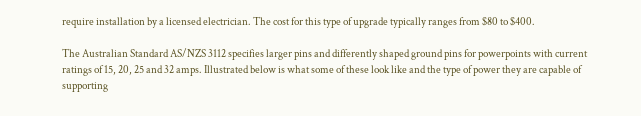require installation by a licensed electrician. The cost for this type of upgrade typically ranges from $80 to $400.

The Australian Standard AS/NZS 3112 specifies larger pins and differently shaped ground pins for powerpoints with current ratings of 15, 20, 25 and 32 amps. Illustrated below is what some of these look like and the type of power they are capable of supporting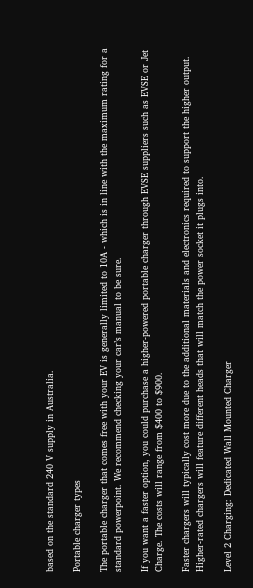based on the standard 240 V supply in Australia.

Portable charger types

The portable charger that comes free with your EV is generally limited to 10A - which is in line with the maximum rating for a standard powerpoint. We recommend checking your car’s manual to be sure.

If you want a faster option, you could purchase a higher-powered portable charger through EVSE suppliers such as EVSE or Jet Charge. The costs will range from $400 to $900.

Faster chargers will typically cost more due to the additional materials and electronics required to support the higher output. Higher-rated chargers will feature different heads that will match the power socket it plugs into.

Level 2 Charging: Dedicated Wall Mounted Charger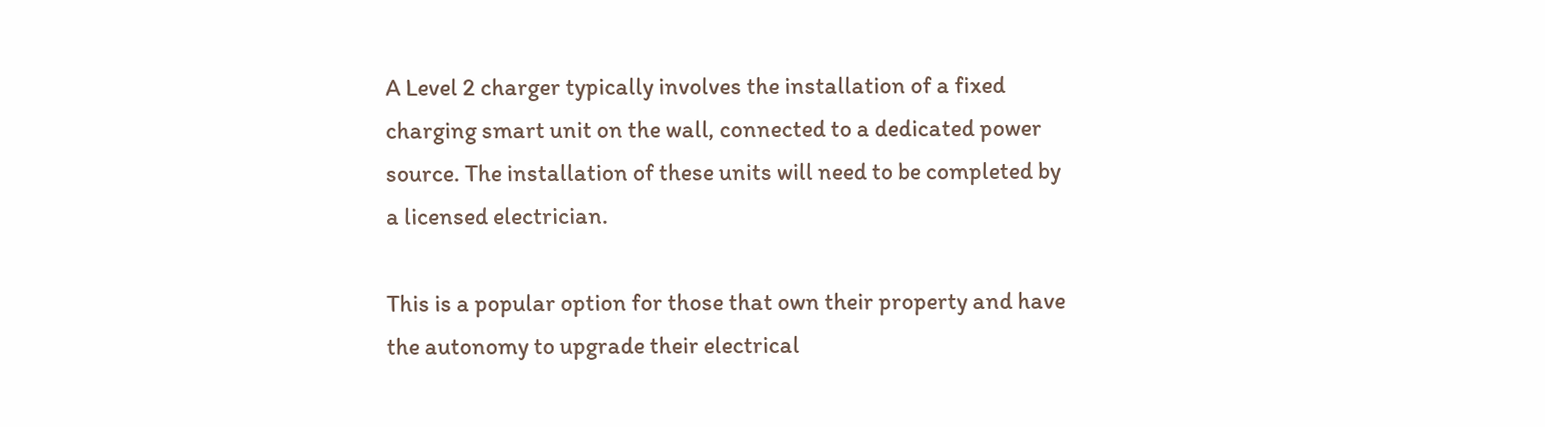A Level 2 charger typically involves the installation of a fixed charging smart unit on the wall, connected to a dedicated power source. The installation of these units will need to be completed by a licensed electrician.

This is a popular option for those that own their property and have the autonomy to upgrade their electrical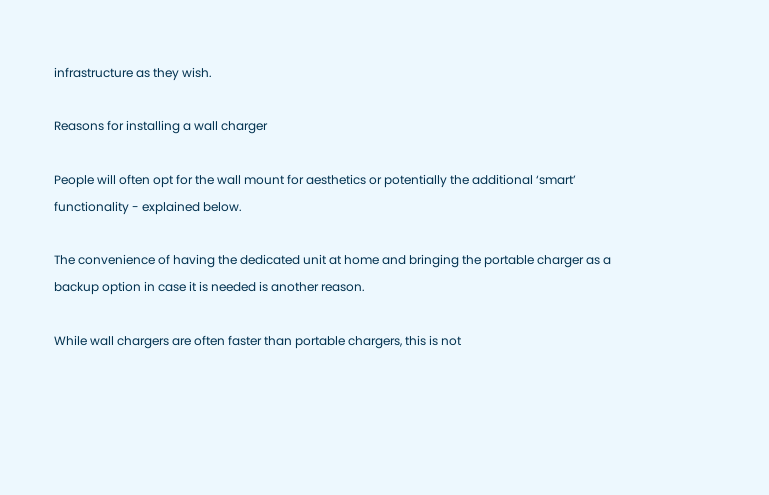infrastructure as they wish.

Reasons for installing a wall charger

People will often opt for the wall mount for aesthetics or potentially the additional ‘smart’ functionality - explained below.

The convenience of having the dedicated unit at home and bringing the portable charger as a backup option in case it is needed is another reason.

While wall chargers are often faster than portable chargers, this is not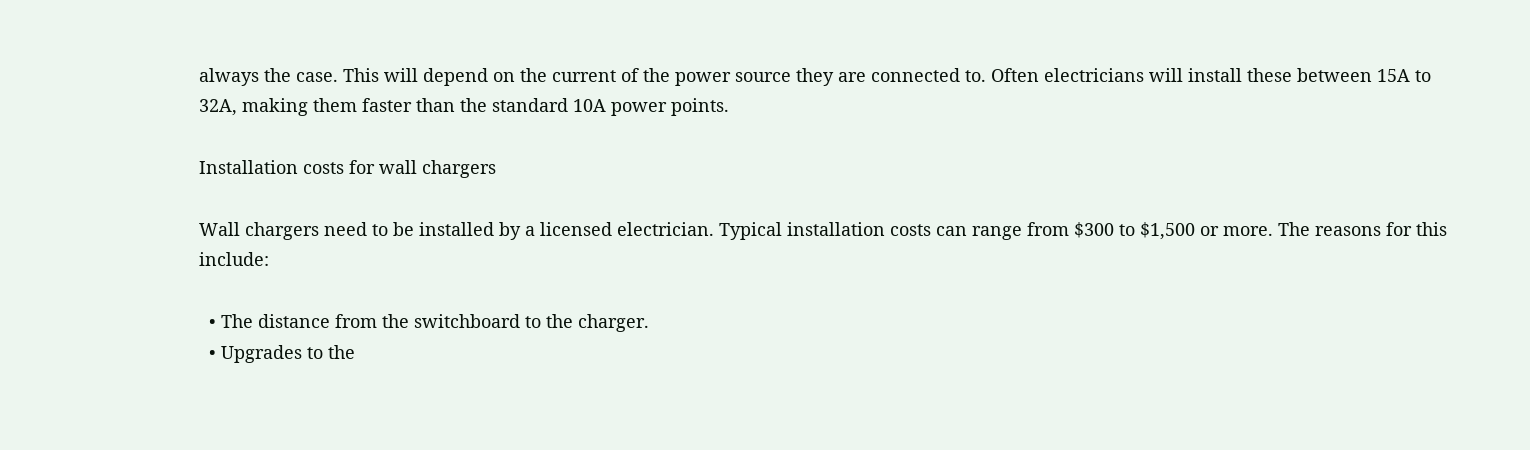always the case. This will depend on the current of the power source they are connected to. Often electricians will install these between 15A to 32A, making them faster than the standard 10A power points.

Installation costs for wall chargers

Wall chargers need to be installed by a licensed electrician. Typical installation costs can range from $300 to $1,500 or more. The reasons for this include:

  • The distance from the switchboard to the charger.
  • Upgrades to the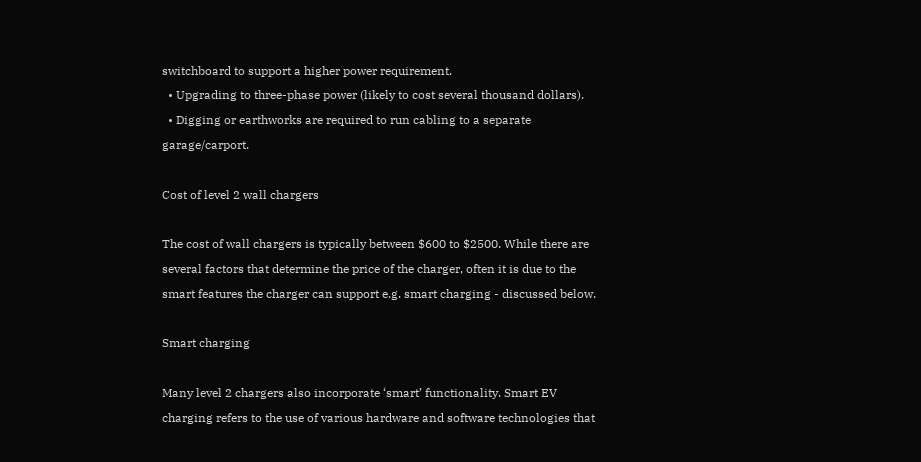switchboard to support a higher power requirement.
  • Upgrading to three-phase power (likely to cost several thousand dollars).
  • Digging or earthworks are required to run cabling to a separate garage/carport.

Cost of level 2 wall chargers

The cost of wall chargers is typically between $600 to $2500. While there are several factors that determine the price of the charger, often it is due to the smart features the charger can support e.g. smart charging - discussed below.

Smart charging

Many level 2 chargers also incorporate ‘smart’ functionality. Smart EV charging refers to the use of various hardware and software technologies that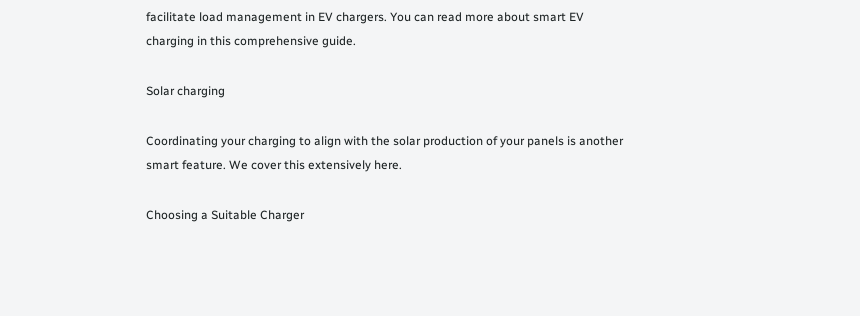facilitate load management in EV chargers. You can read more about smart EV charging in this comprehensive guide.

Solar charging

Coordinating your charging to align with the solar production of your panels is another smart feature. We cover this extensively here.

Choosing a Suitable Charger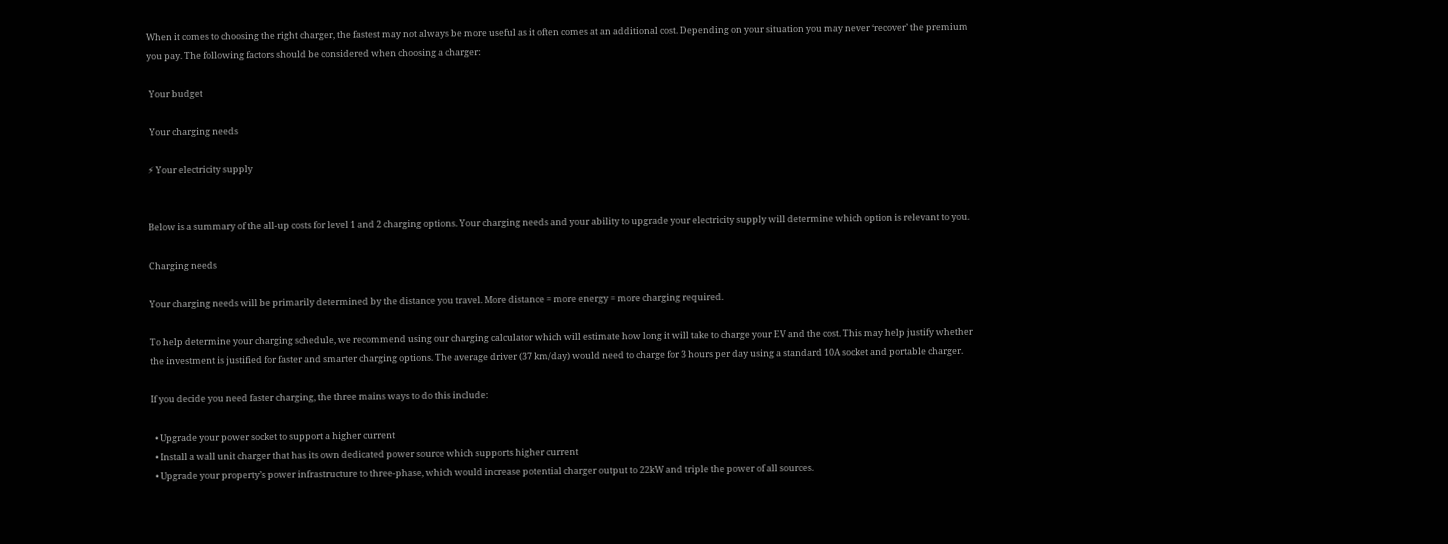When it comes to choosing the right charger, the fastest may not always be more useful as it often comes at an additional cost. Depending on your situation you may never ‘recover’ the premium you pay. The following factors should be considered when choosing a charger:

 Your budget

 Your charging needs

⚡ Your electricity supply


Below is a summary of the all-up costs for level 1 and 2 charging options. Your charging needs and your ability to upgrade your electricity supply will determine which option is relevant to you.

Charging needs

Your charging needs will be primarily determined by the distance you travel. More distance = more energy = more charging required.

To help determine your charging schedule, we recommend using our charging calculator which will estimate how long it will take to charge your EV and the cost. This may help justify whether the investment is justified for faster and smarter charging options. The average driver (37 km/day) would need to charge for 3 hours per day using a standard 10A socket and portable charger.

If you decide you need faster charging, the three mains ways to do this include:

  • Upgrade your power socket to support a higher current
  • Install a wall unit charger that has its own dedicated power source which supports higher current
  • Upgrade your property’s power infrastructure to three-phase, which would increase potential charger output to 22kW and triple the power of all sources.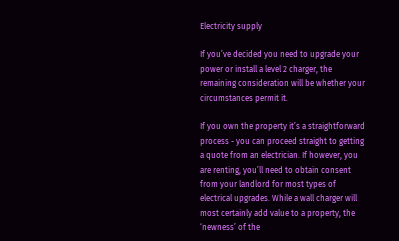Electricity supply

If you’ve decided you need to upgrade your power or install a level 2 charger, the remaining consideration will be whether your circumstances permit it.

If you own the property it’s a straightforward process - you can proceed straight to getting a quote from an electrician. If however, you are renting, you’ll need to obtain consent from your landlord for most types of electrical upgrades. While a wall charger will most certainly add value to a property, the ‘newness’ of the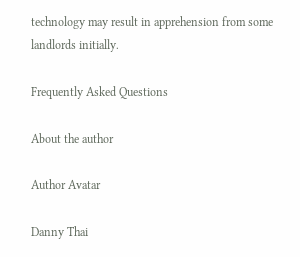technology may result in apprehension from some landlords initially.

Frequently Asked Questions

About the author

Author Avatar

Danny Thai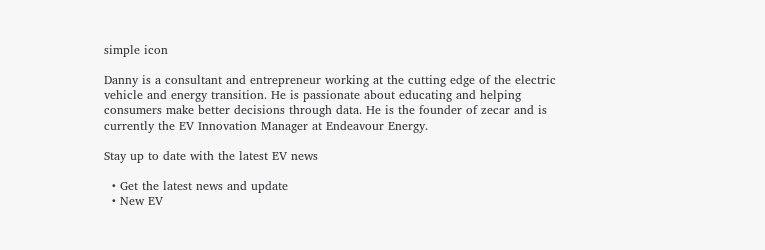simple icon

Danny is a consultant and entrepreneur working at the cutting edge of the electric vehicle and energy transition. He is passionate about educating and helping consumers make better decisions through data. He is the founder of zecar and is currently the EV Innovation Manager at Endeavour Energy.

Stay up to date with the latest EV news

  • Get the latest news and update
  • New EV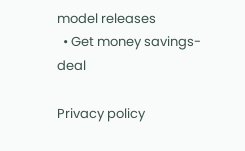model releases
  • Get money savings-deal

Privacy policy